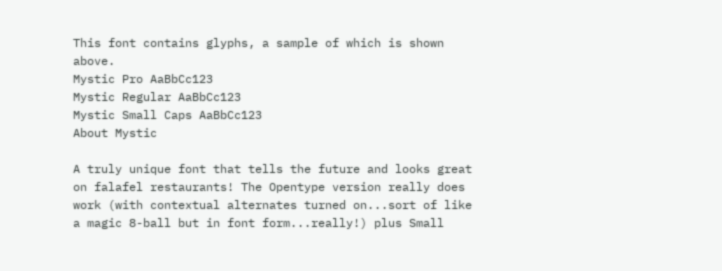This font contains glyphs, a sample of which is shown above.
Mystic Pro AaBbCc123
Mystic Regular AaBbCc123
Mystic Small Caps AaBbCc123
About Mystic

A truly unique font that tells the future and looks great on falafel restaurants! The Opentype version really does work (with contextual alternates turned on...sort of like a magic 8-ball but in font form...really!) plus Small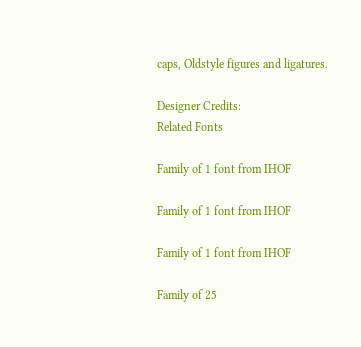caps, Oldstyle figures and ligatures.

Designer Credits:
Related Fonts

Family of 1 font from IHOF

Family of 1 font from IHOF

Family of 1 font from IHOF

Family of 25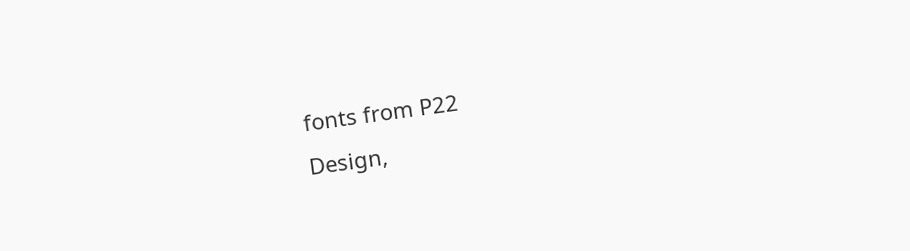fonts from P22
Design,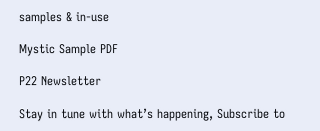samples & in-use

Mystic Sample PDF

P22 Newsletter

Stay in tune with what’s happening, Subscribe to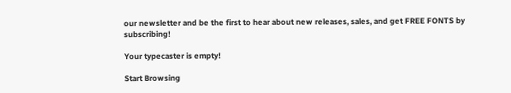our newsletter and be the first to hear about new releases, sales, and get FREE FONTS by subscribing!

Your typecaster is empty!

Start Browsing